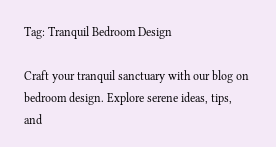Tag: Tranquil Bedroom Design

Craft your tranquil sanctuary with our blog on bedroom design. Explore serene ideas, tips, and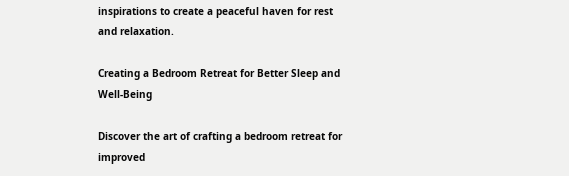inspirations to create a peaceful haven for rest and relaxation.

Creating a Bedroom Retreat for Better Sleep and Well-Being

Discover the art of crafting a bedroom retreat for improved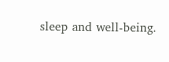sleep and well-being.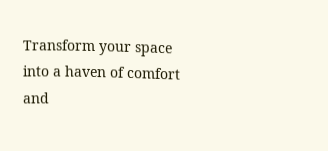Transform your space into a haven of comfort and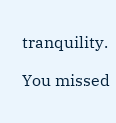tranquility.

You missed